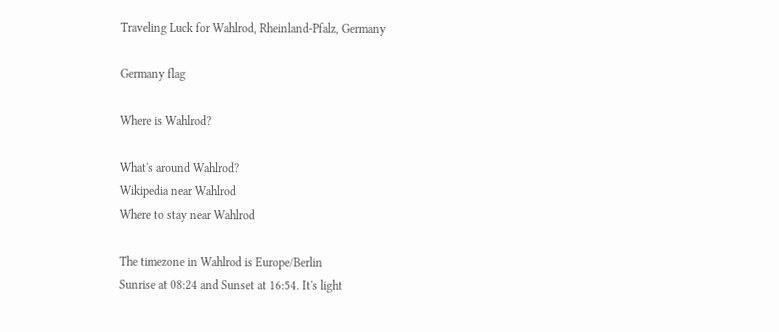Traveling Luck for Wahlrod, Rheinland-Pfalz, Germany

Germany flag

Where is Wahlrod?

What's around Wahlrod?
Wikipedia near Wahlrod
Where to stay near Wahlrod

The timezone in Wahlrod is Europe/Berlin
Sunrise at 08:24 and Sunset at 16:54. It's light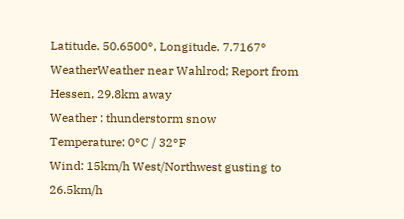Latitude. 50.6500°, Longitude. 7.7167°
WeatherWeather near Wahlrod; Report from Hessen, 29.8km away
Weather : thunderstorm snow
Temperature: 0°C / 32°F
Wind: 15km/h West/Northwest gusting to 26.5km/h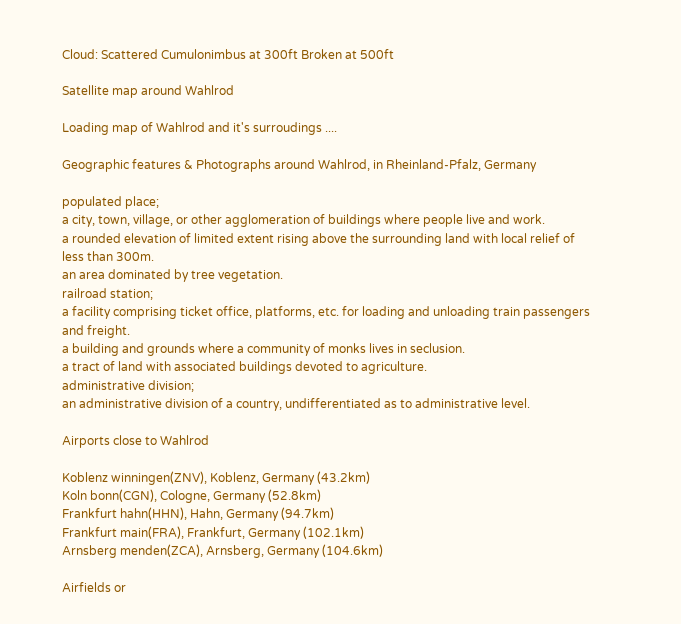Cloud: Scattered Cumulonimbus at 300ft Broken at 500ft

Satellite map around Wahlrod

Loading map of Wahlrod and it's surroudings ....

Geographic features & Photographs around Wahlrod, in Rheinland-Pfalz, Germany

populated place;
a city, town, village, or other agglomeration of buildings where people live and work.
a rounded elevation of limited extent rising above the surrounding land with local relief of less than 300m.
an area dominated by tree vegetation.
railroad station;
a facility comprising ticket office, platforms, etc. for loading and unloading train passengers and freight.
a building and grounds where a community of monks lives in seclusion.
a tract of land with associated buildings devoted to agriculture.
administrative division;
an administrative division of a country, undifferentiated as to administrative level.

Airports close to Wahlrod

Koblenz winningen(ZNV), Koblenz, Germany (43.2km)
Koln bonn(CGN), Cologne, Germany (52.8km)
Frankfurt hahn(HHN), Hahn, Germany (94.7km)
Frankfurt main(FRA), Frankfurt, Germany (102.1km)
Arnsberg menden(ZCA), Arnsberg, Germany (104.6km)

Airfields or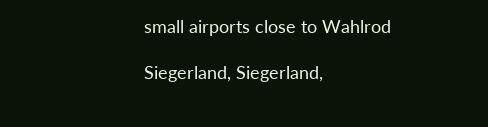small airports close to Wahlrod

Siegerland, Siegerland,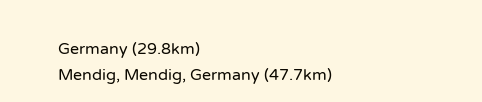Germany (29.8km)
Mendig, Mendig, Germany (47.7km)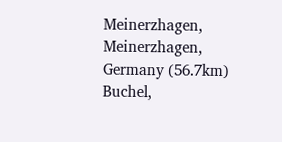Meinerzhagen, Meinerzhagen, Germany (56.7km)
Buchel,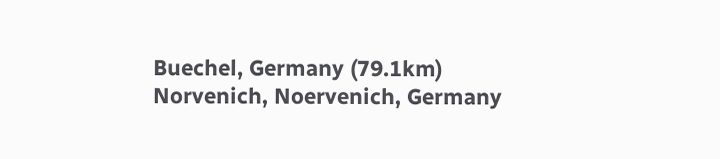Buechel, Germany (79.1km)
Norvenich, Noervenich, Germany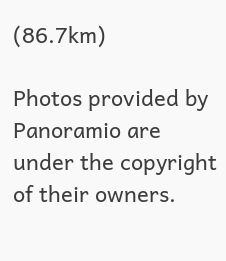(86.7km)

Photos provided by Panoramio are under the copyright of their owners.